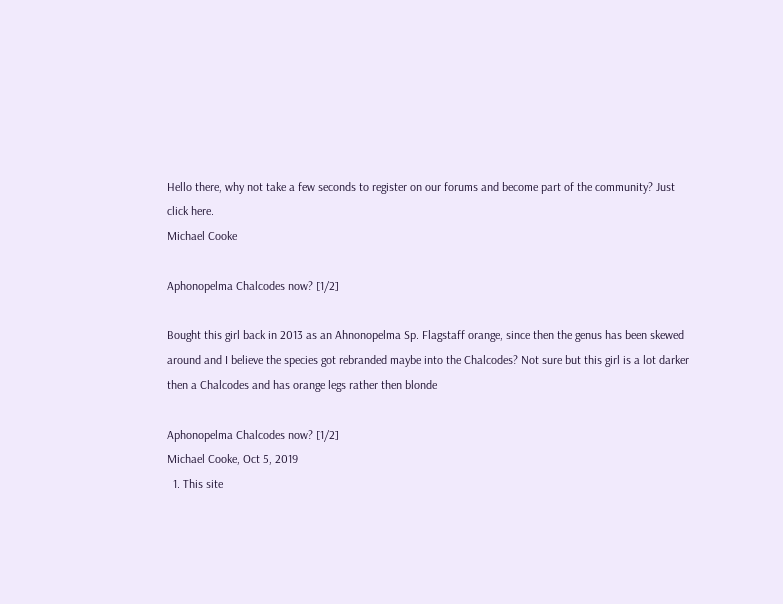Hello there, why not take a few seconds to register on our forums and become part of the community? Just click here.
Michael Cooke

Aphonopelma Chalcodes now? [1/2]

Bought this girl back in 2013 as an Ahnonopelma Sp. Flagstaff orange, since then the genus has been skewed around and I believe the species got rebranded maybe into the Chalcodes? Not sure but this girl is a lot darker then a Chalcodes and has orange legs rather then blonde

Aphonopelma Chalcodes now? [1/2]
Michael Cooke, Oct 5, 2019
  1. This site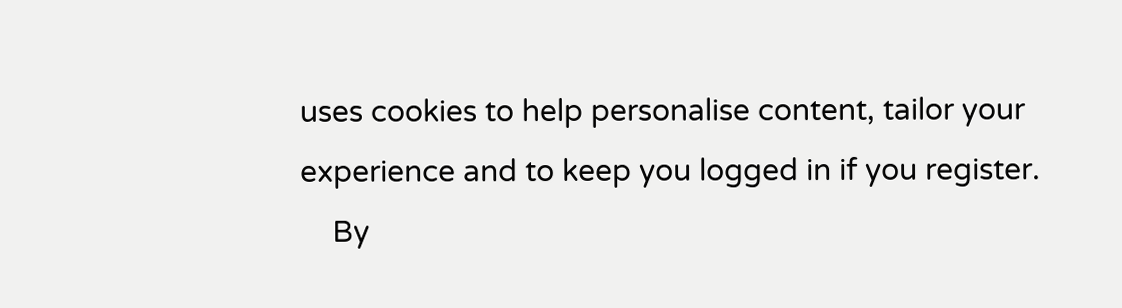uses cookies to help personalise content, tailor your experience and to keep you logged in if you register.
    By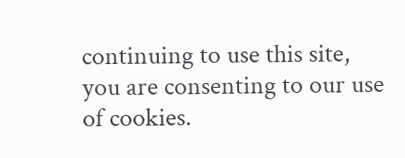continuing to use this site, you are consenting to our use of cookies.